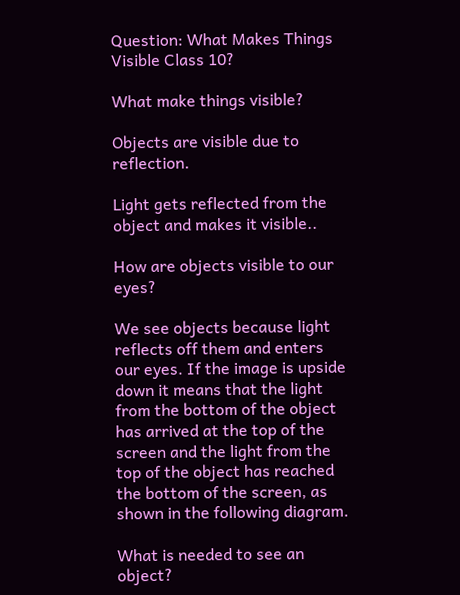Question: What Makes Things Visible Class 10?

What make things visible?

Objects are visible due to reflection.

Light gets reflected from the object and makes it visible..

How are objects visible to our eyes?

We see objects because light reflects off them and enters our eyes. If the image is upside down it means that the light from the bottom of the object has arrived at the top of the screen and the light from the top of the object has reached the bottom of the screen, as shown in the following diagram.

What is needed to see an object?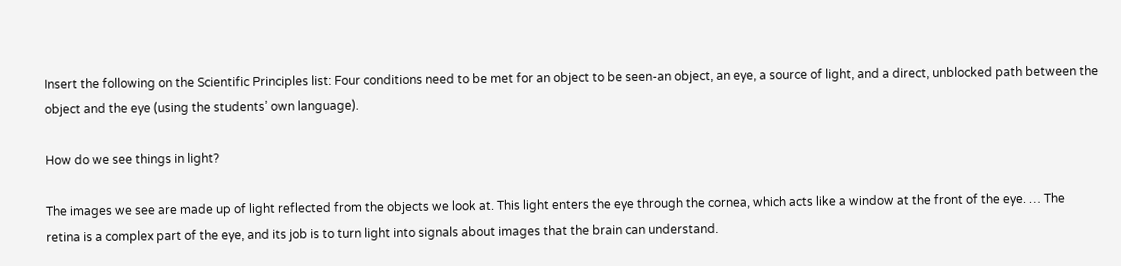Insert the following on the Scientific Principles list: Four conditions need to be met for an object to be seen-an object, an eye, a source of light, and a direct, unblocked path between the object and the eye (using the students’ own language).

How do we see things in light?

The images we see are made up of light reflected from the objects we look at. This light enters the eye through the cornea, which acts like a window at the front of the eye. … The retina is a complex part of the eye, and its job is to turn light into signals about images that the brain can understand.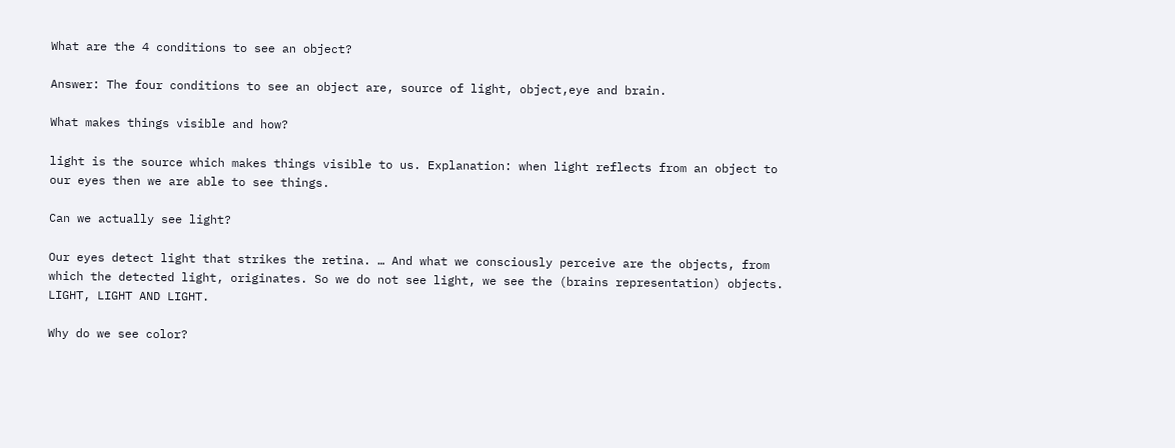What are the 4 conditions to see an object?

Answer: The four conditions to see an object are, source of light, object,eye and brain.

What makes things visible and how?

light is the source which makes things visible to us. Explanation: when light reflects from an object to our eyes then we are able to see things.

Can we actually see light?

Our eyes detect light that strikes the retina. … And what we consciously perceive are the objects, from which the detected light, originates. So we do not see light, we see the (brains representation) objects. LIGHT, LIGHT AND LIGHT.

Why do we see color?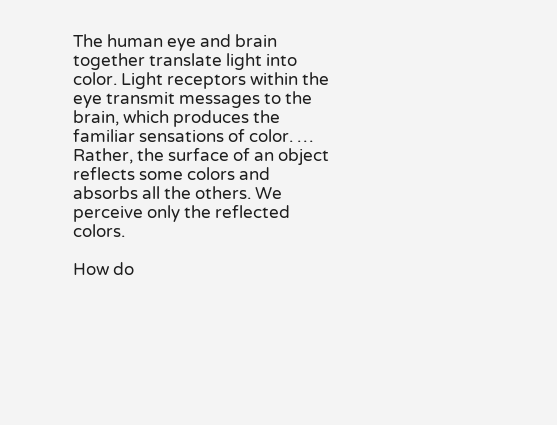The human eye and brain together translate light into color. Light receptors within the eye transmit messages to the brain, which produces the familiar sensations of color. … Rather, the surface of an object reflects some colors and absorbs all the others. We perceive only the reflected colors.

How do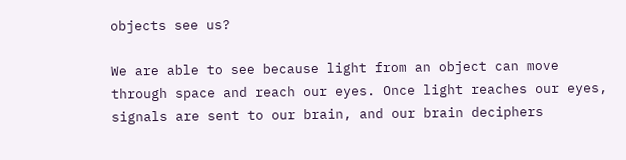objects see us?

We are able to see because light from an object can move through space and reach our eyes. Once light reaches our eyes, signals are sent to our brain, and our brain deciphers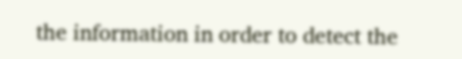the information in order to detect the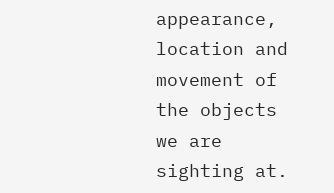appearance, location and movement of the objects we are sighting at.